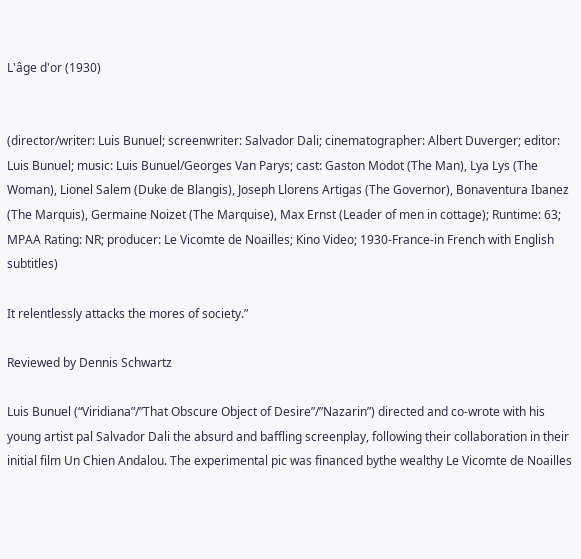L'âge d'or (1930)


(director/writer: Luis Bunuel; screenwriter: Salvador Dali; cinematographer: Albert Duverger; editor: Luis Bunuel; music: Luis Bunuel/Georges Van Parys; cast: Gaston Modot (The Man), Lya Lys (The Woman), Lionel Salem (Duke de Blangis), Joseph Llorens Artigas (The Governor), Bonaventura Ibanez (The Marquis), Germaine Noizet (The Marquise), Max Ernst (Leader of men in cottage); Runtime: 63; MPAA Rating: NR; producer: Le Vicomte de Noailles; Kino Video; 1930-France-in French with English subtitles)

It relentlessly attacks the mores of society.”

Reviewed by Dennis Schwartz

Luis Bunuel (“Viridiana”/”That Obscure Object of Desire”/”Nazarin”) directed and co-wrote with his young artist pal Salvador Dali the absurd and baffling screenplay, following their collaboration in their initial film Un Chien Andalou. The experimental pic was financed bythe wealthy Le Vicomte de Noailles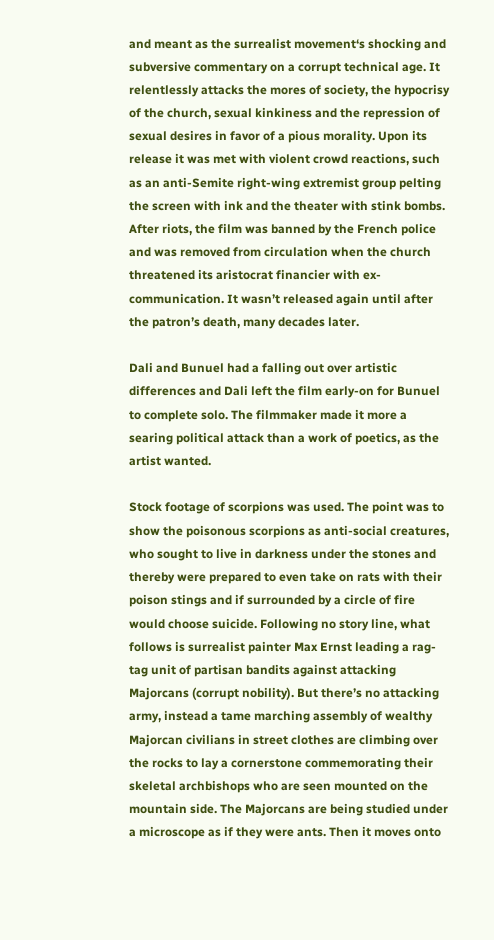and meant as the surrealist movement‘s shocking and subversive commentary on a corrupt technical age. It relentlessly attacks the mores of society, the hypocrisy of the church, sexual kinkiness and the repression of sexual desires in favor of a pious morality. Upon its release it was met with violent crowd reactions, such as an anti-Semite right-wing extremist group pelting the screen with ink and the theater with stink bombs. After riots, the film was banned by the French police and was removed from circulation when the church threatened its aristocrat financier with ex-communication. It wasn’t released again until after the patron’s death, many decades later.

Dali and Bunuel had a falling out over artistic differences and Dali left the film early-on for Bunuel to complete solo. The filmmaker made it more a searing political attack than a work of poetics, as the artist wanted.

Stock footage of scorpions was used. The point was to show the poisonous scorpions as anti-social creatures, who sought to live in darkness under the stones and thereby were prepared to even take on rats with their poison stings and if surrounded by a circle of fire would choose suicide. Following no story line, what follows is surrealist painter Max Ernst leading a rag-tag unit of partisan bandits against attacking Majorcans (corrupt nobility). But there’s no attacking army, instead a tame marching assembly of wealthy Majorcan civilians in street clothes are climbing over the rocks to lay a cornerstone commemorating their skeletal archbishops who are seen mounted on the mountain side. The Majorcans are being studied under a microscope as if they were ants. Then it moves onto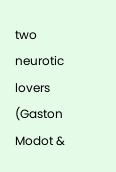two neurotic lovers (Gaston Modot &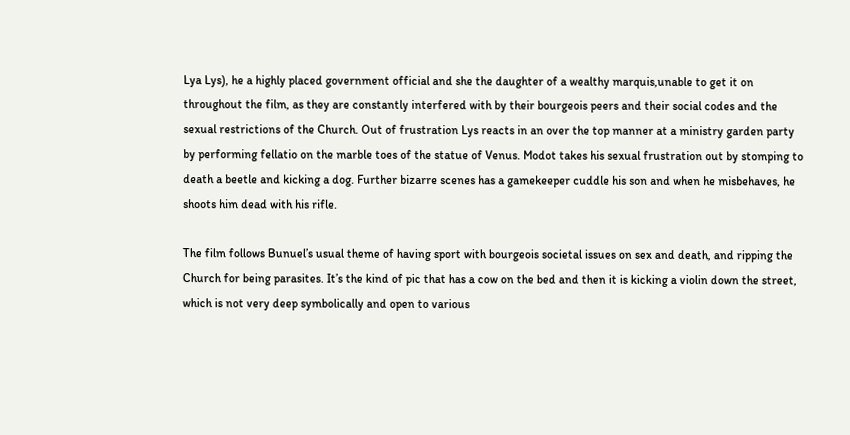Lya Lys), he a highly placed government official and she the daughter of a wealthy marquis,unable to get it on throughout the film, as they are constantly interfered with by their bourgeois peers and their social codes and the sexual restrictions of the Church. Out of frustration Lys reacts in an over the top manner at a ministry garden party by performing fellatio on the marble toes of the statue of Venus. Modot takes his sexual frustration out by stomping to death a beetle and kicking a dog. Further bizarre scenes has a gamekeeper cuddle his son and when he misbehaves, he shoots him dead with his rifle.

The film follows Bunuel’s usual theme of having sport with bourgeois societal issues on sex and death, and ripping the Church for being parasites. It’s the kind of pic that has a cow on the bed and then it is kicking a violin down the street, which is not very deep symbolically and open to various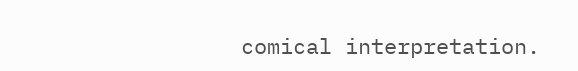comical interpretation.